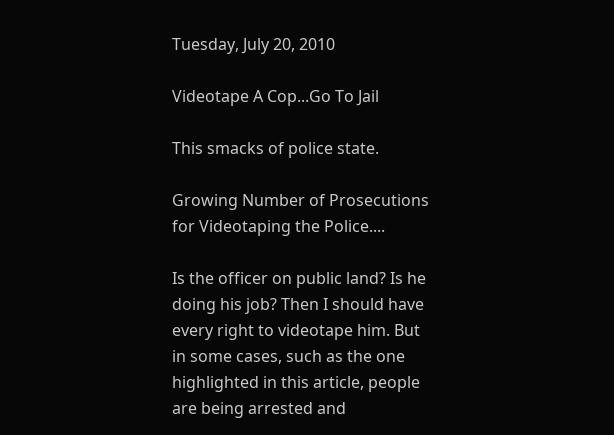Tuesday, July 20, 2010

Videotape A Cop...Go To Jail

This smacks of police state.

Growing Number of Prosecutions for Videotaping the Police....

Is the officer on public land? Is he doing his job? Then I should have every right to videotape him. But in some cases, such as the one highlighted in this article, people are being arrested and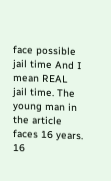face possible jail time And I mean REAL jail time. The young man in the article faces 16 years. 16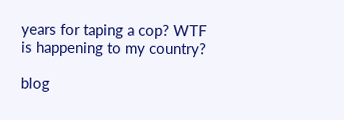years for taping a cop? WTF is happening to my country?

blog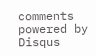comments powered by Disqus